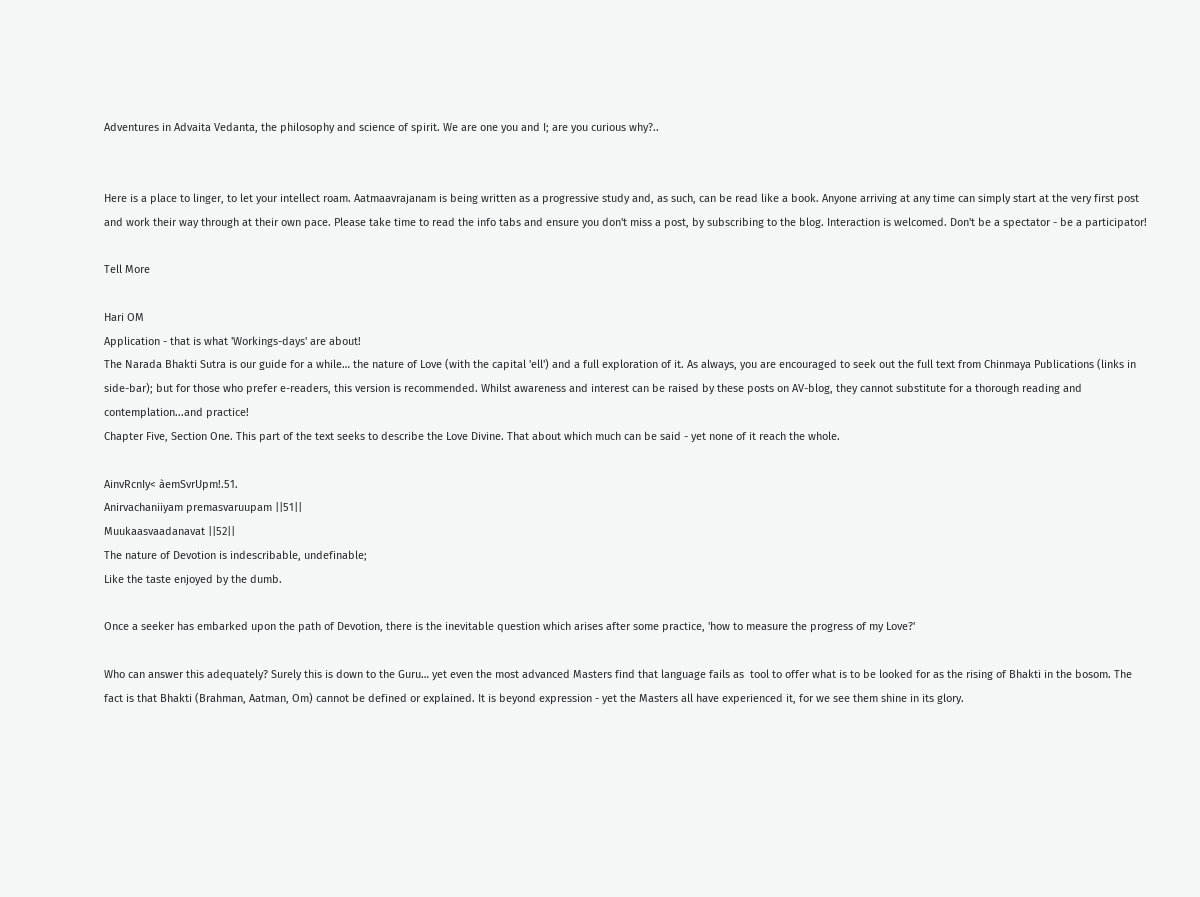Adventures in Advaita Vedanta, the philosophy and science of spirit. We are one you and I; are you curious why?..


Here is a place to linger, to let your intellect roam. Aatmaavrajanam is being written as a progressive study and, as such, can be read like a book. Anyone arriving at any time can simply start at the very first post and work their way through at their own pace. Please take time to read the info tabs and ensure you don't miss a post, by subscribing to the blog. Interaction is welcomed. Don't be a spectator - be a participator!

Tell More

Hari OM
Application - that is what 'Workings-days' are about!
The Narada Bhakti Sutra is our guide for a while… the nature of Love (with the capital 'ell') and a full exploration of it. As always, you are encouraged to seek out the full text from Chinmaya Publications (links in side-bar); but for those who prefer e-readers, this version is recommended. Whilst awareness and interest can be raised by these posts on AV-blog, they cannot substitute for a thorough reading and contemplation...and practice!
Chapter Five, Section One. This part of the text seeks to describe the Love Divine. That about which much can be said - yet none of it reach the whole.

AinvRcnIy< àemSvrUpm!.51.
Anirvachaniiyam premasvaruupam ||51||
Muukaasvaadanavat ||52||
The nature of Devotion is indescribable, undefinable;
Like the taste enjoyed by the dumb.

Once a seeker has embarked upon the path of Devotion, there is the inevitable question which arises after some practice, 'how to measure the progress of my Love?'

Who can answer this adequately? Surely this is down to the Guru… yet even the most advanced Masters find that language fails as  tool to offer what is to be looked for as the rising of Bhakti in the bosom. The fact is that Bhakti (Brahman, Aatman, Om) cannot be defined or explained. It is beyond expression - yet the Masters all have experienced it, for we see them shine in its glory.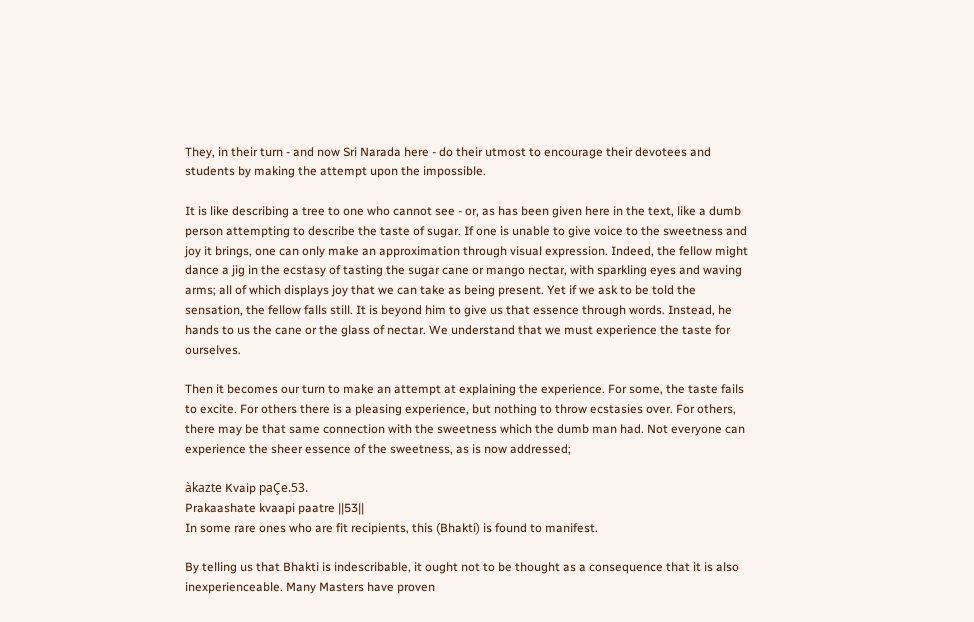They, in their turn - and now Sri Narada here - do their utmost to encourage their devotees and students by making the attempt upon the impossible.

It is like describing a tree to one who cannot see - or, as has been given here in the text, like a dumb person attempting to describe the taste of sugar. If one is unable to give voice to the sweetness and joy it brings, one can only make an approximation through visual expression. Indeed, the fellow might dance a jig in the ecstasy of tasting the sugar cane or mango nectar, with sparkling eyes and waving arms; all of which displays joy that we can take as being present. Yet if we ask to be told the sensation, the fellow falls still. It is beyond him to give us that essence through words. Instead, he hands to us the cane or the glass of nectar. We understand that we must experience the taste for ourselves.

Then it becomes our turn to make an attempt at explaining the experience. For some, the taste fails to excite. For others there is a pleasing experience, but nothing to throw ecstasies over. For others, there may be that same connection with the sweetness which the dumb man had. Not everyone can experience the sheer essence of the sweetness, as is now addressed;

àkazte Kvaip paÇe.53.
Prakaashate kvaapi paatre ||53||
In some rare ones who are fit recipients, this (Bhakti) is found to manifest.

By telling us that Bhakti is indescribable, it ought not to be thought as a consequence that it is also inexperienceable. Many Masters have proven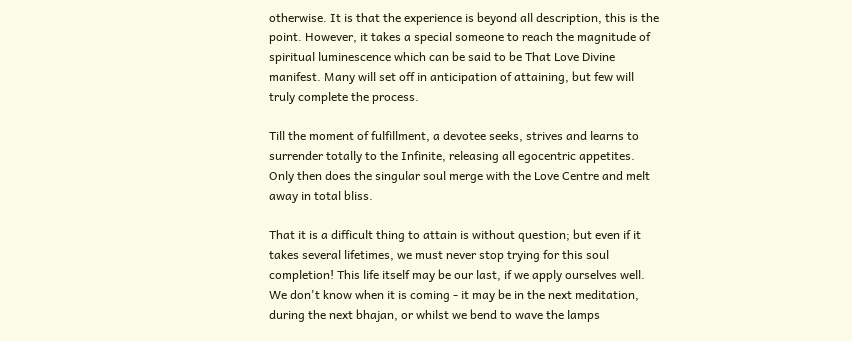otherwise. It is that the experience is beyond all description, this is the point. However, it takes a special someone to reach the magnitude of spiritual luminescence which can be said to be That Love Divine manifest. Many will set off in anticipation of attaining, but few will truly complete the process.

Till the moment of fulfillment, a devotee seeks, strives and learns to surrender totally to the Infinite, releasing all egocentric appetites. Only then does the singular soul merge with the Love Centre and melt away in total bliss.

That it is a difficult thing to attain is without question; but even if it takes several lifetimes, we must never stop trying for this soul completion! This life itself may be our last, if we apply ourselves well. We don't know when it is coming - it may be in the next meditation, during the next bhajan, or whilst we bend to wave the lamps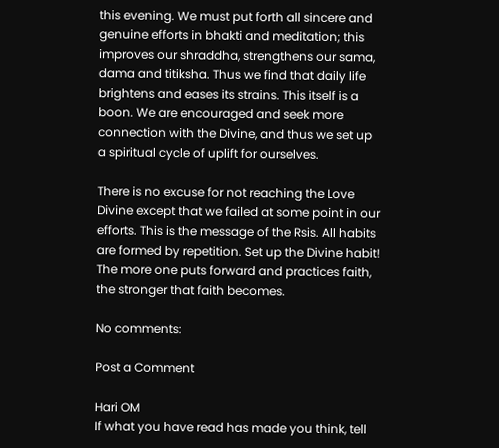this evening. We must put forth all sincere and genuine efforts in bhakti and meditation; this improves our shraddha, strengthens our sama, dama and titiksha. Thus we find that daily life brightens and eases its strains. This itself is a boon. We are encouraged and seek more connection with the Divine, and thus we set up a spiritual cycle of uplift for ourselves.

There is no excuse for not reaching the Love Divine except that we failed at some point in our efforts. This is the message of the Rsis. All habits are formed by repetition. Set up the Divine habit! The more one puts forward and practices faith, the stronger that faith becomes.

No comments:

Post a Comment

Hari OM
If what you have read has made you think, tell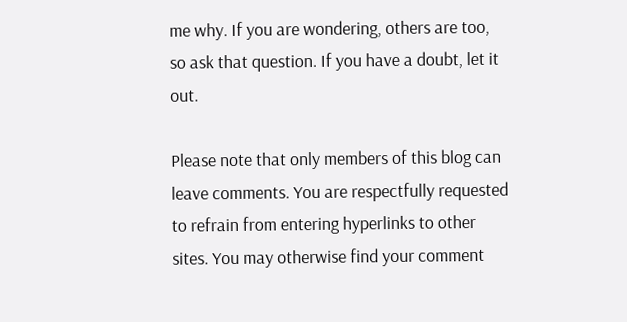me why. If you are wondering, others are too, so ask that question. If you have a doubt, let it out.

Please note that only members of this blog can leave comments. You are respectfully requested to refrain from entering hyperlinks to other sites. You may otherwise find your comment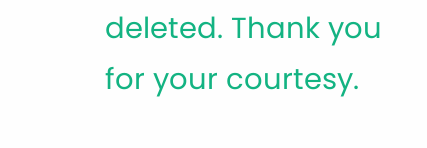deleted. Thank you for your courtesy.